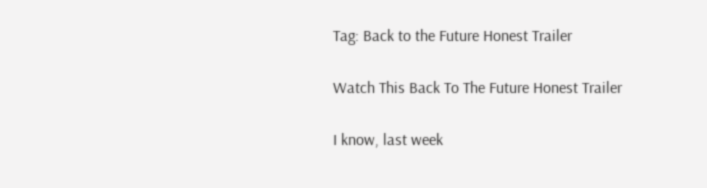Tag: Back to the Future Honest Trailer

Watch This Back To The Future Honest Trailer

I know, last week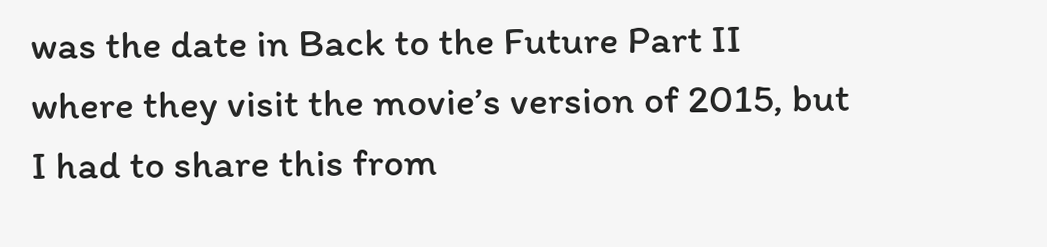was the date in Back to the Future Part II where they visit the movie’s version of 2015, but I had to share this from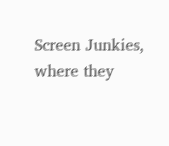Screen Junkies, where they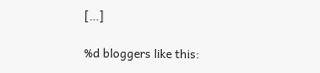[…]

%d bloggers like this: